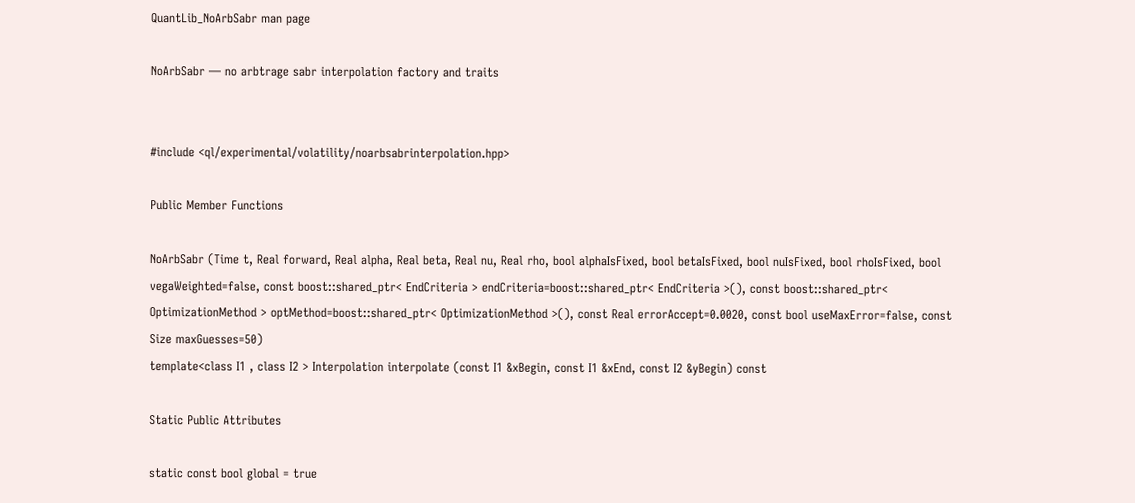QuantLib_NoArbSabr man page

NoArbSabr — no arbtrage sabr interpolation factory and traits


#include <ql/experimental/volatility/noarbsabrinterpolation.hpp>

Public Member Functions

NoArbSabr (Time t, Real forward, Real alpha, Real beta, Real nu, Real rho, bool alphaIsFixed, bool betaIsFixed, bool nuIsFixed, bool rhoIsFixed, bool vegaWeighted=false, const boost::shared_ptr< EndCriteria > endCriteria=boost::shared_ptr< EndCriteria >(), const boost::shared_ptr< OptimizationMethod > optMethod=boost::shared_ptr< OptimizationMethod >(), const Real errorAccept=0.0020, const bool useMaxError=false, const Size maxGuesses=50)
template<class I1 , class I2 > Interpolation interpolate (const I1 &xBegin, const I1 &xEnd, const I2 &yBegin) const

Static Public Attributes

static const bool global = true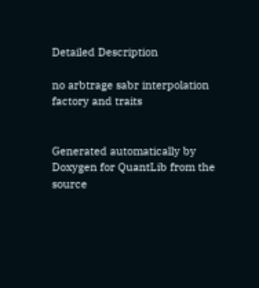Detailed Description

no arbtrage sabr interpolation factory and traits


Generated automatically by Doxygen for QuantLib from the source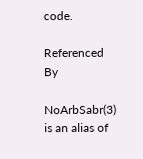code.

Referenced By

NoArbSabr(3) is an alias of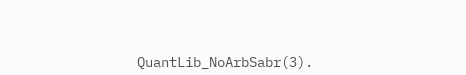QuantLib_NoArbSabr(3).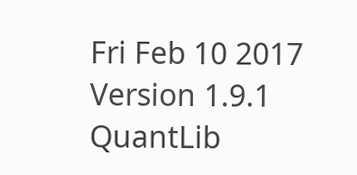Fri Feb 10 2017 Version 1.9.1 QuantLib